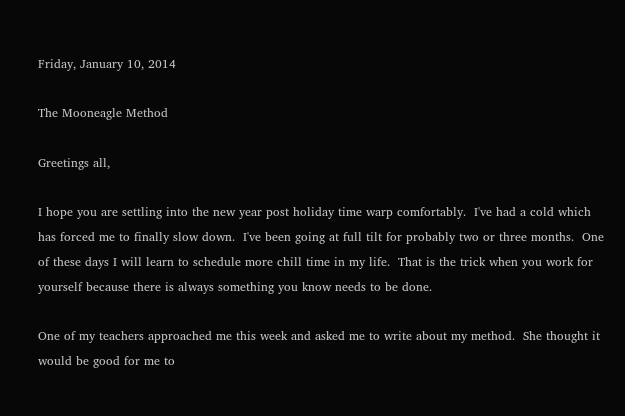Friday, January 10, 2014

The Mooneagle Method

Greetings all,

I hope you are settling into the new year post holiday time warp comfortably.  I've had a cold which has forced me to finally slow down.  I've been going at full tilt for probably two or three months.  One of these days I will learn to schedule more chill time in my life.  That is the trick when you work for yourself because there is always something you know needs to be done.

One of my teachers approached me this week and asked me to write about my method.  She thought it would be good for me to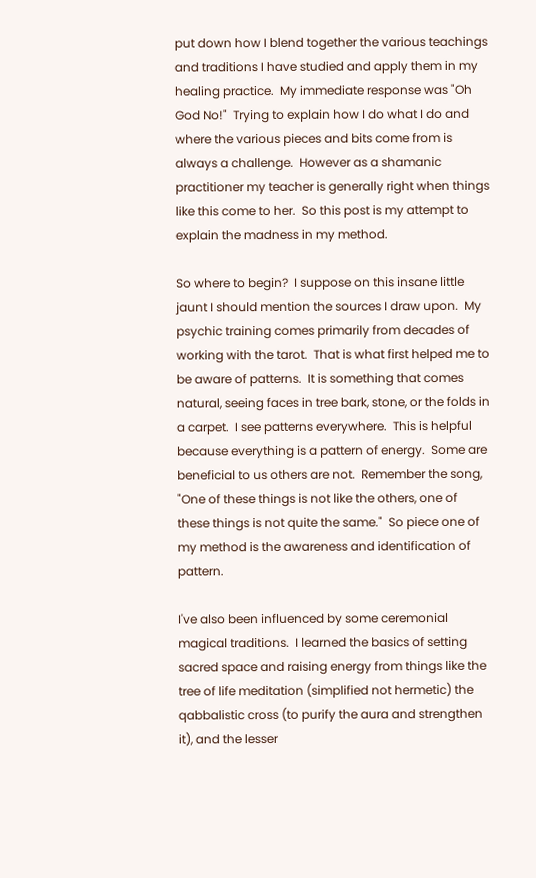put down how I blend together the various teachings and traditions I have studied and apply them in my healing practice.  My immediate response was "Oh God No!"  Trying to explain how I do what I do and where the various pieces and bits come from is always a challenge.  However as a shamanic practitioner my teacher is generally right when things like this come to her.  So this post is my attempt to explain the madness in my method.

So where to begin?  I suppose on this insane little jaunt I should mention the sources I draw upon.  My psychic training comes primarily from decades of working with the tarot.  That is what first helped me to be aware of patterns.  It is something that comes natural, seeing faces in tree bark, stone, or the folds in a carpet.  I see patterns everywhere.  This is helpful because everything is a pattern of energy.  Some are beneficial to us others are not.  Remember the song, "One of these things is not like the others, one of these things is not quite the same."  So piece one of my method is the awareness and identification of pattern.

I've also been influenced by some ceremonial magical traditions.  I learned the basics of setting sacred space and raising energy from things like the tree of life meditation (simplified not hermetic) the qabbalistic cross (to purify the aura and strengthen it), and the lesser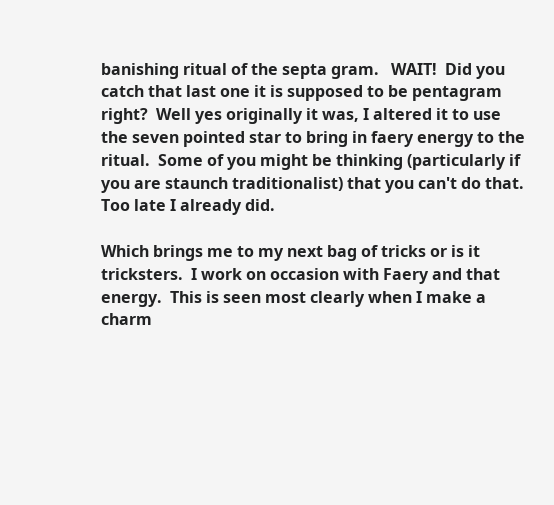banishing ritual of the septa gram.   WAIT!  Did you catch that last one it is supposed to be pentagram right?  Well yes originally it was, I altered it to use the seven pointed star to bring in faery energy to the ritual.  Some of you might be thinking (particularly if you are staunch traditionalist) that you can't do that.  Too late I already did.

Which brings me to my next bag of tricks or is it tricksters.  I work on occasion with Faery and that energy.  This is seen most clearly when I make a charm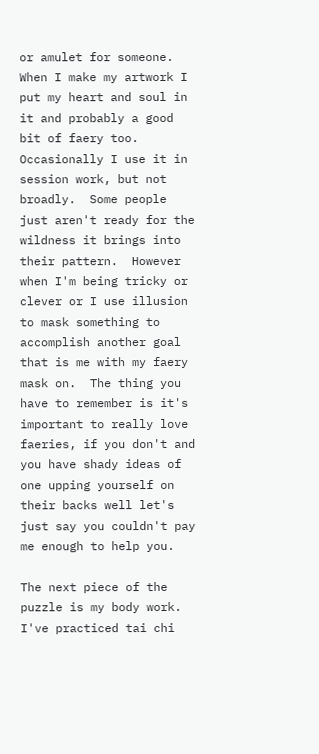or amulet for someone.  When I make my artwork I put my heart and soul in it and probably a good bit of faery too.  Occasionally I use it in session work, but not broadly.  Some people just aren't ready for the wildness it brings into their pattern.  However when I'm being tricky or clever or I use illusion to mask something to accomplish another goal that is me with my faery mask on.  The thing you have to remember is it's important to really love faeries, if you don't and you have shady ideas of one upping yourself on their backs well let's just say you couldn't pay me enough to help you.

The next piece of the puzzle is my body work.  I've practiced tai chi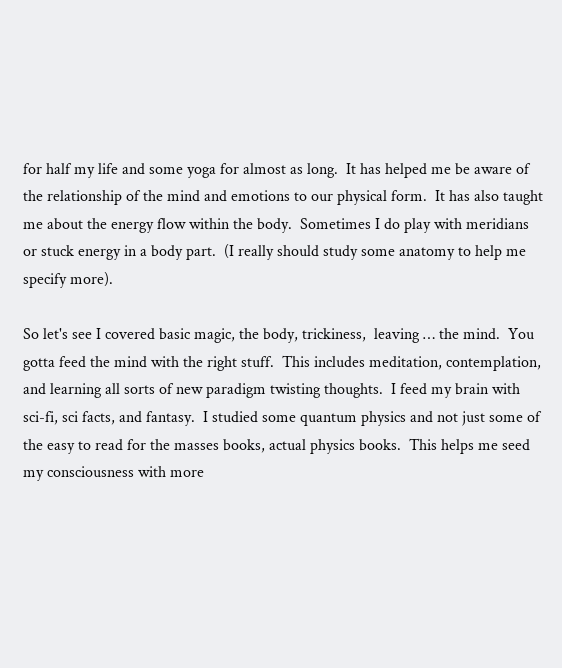for half my life and some yoga for almost as long.  It has helped me be aware of the relationship of the mind and emotions to our physical form.  It has also taught me about the energy flow within the body.  Sometimes I do play with meridians or stuck energy in a body part.  (I really should study some anatomy to help me specify more).

So let's see I covered basic magic, the body, trickiness,  leaving … the mind.  You gotta feed the mind with the right stuff.  This includes meditation, contemplation, and learning all sorts of new paradigm twisting thoughts.  I feed my brain with sci-fi, sci facts, and fantasy.  I studied some quantum physics and not just some of the easy to read for the masses books, actual physics books.  This helps me seed my consciousness with more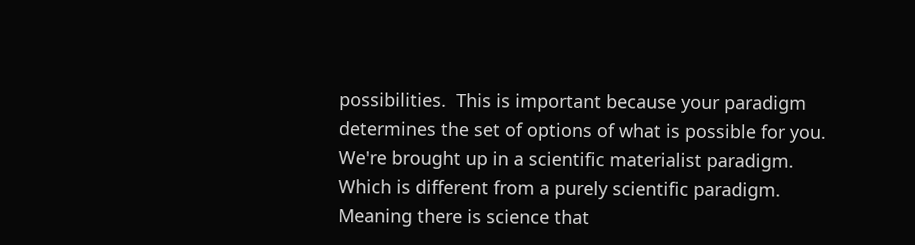possibilities.  This is important because your paradigm determines the set of options of what is possible for you.  We're brought up in a scientific materialist paradigm.  Which is different from a purely scientific paradigm.  Meaning there is science that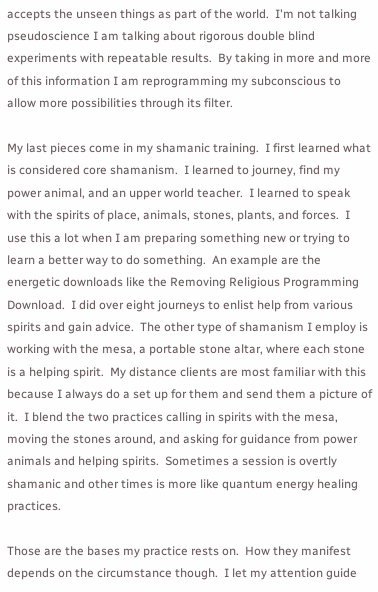accepts the unseen things as part of the world.  I'm not talking pseudoscience I am talking about rigorous double blind experiments with repeatable results.  By taking in more and more of this information I am reprogramming my subconscious to allow more possibilities through its filter.

My last pieces come in my shamanic training.  I first learned what is considered core shamanism.  I learned to journey, find my power animal, and an upper world teacher.  I learned to speak with the spirits of place, animals, stones, plants, and forces.  I use this a lot when I am preparing something new or trying to learn a better way to do something.  An example are the energetic downloads like the Removing Religious Programming Download.  I did over eight journeys to enlist help from various spirits and gain advice.  The other type of shamanism I employ is working with the mesa, a portable stone altar, where each stone is a helping spirit.  My distance clients are most familiar with this because I always do a set up for them and send them a picture of it.  I blend the two practices calling in spirits with the mesa, moving the stones around, and asking for guidance from power animals and helping spirits.  Sometimes a session is overtly shamanic and other times is more like quantum energy healing practices.

Those are the bases my practice rests on.  How they manifest depends on the circumstance though.  I let my attention guide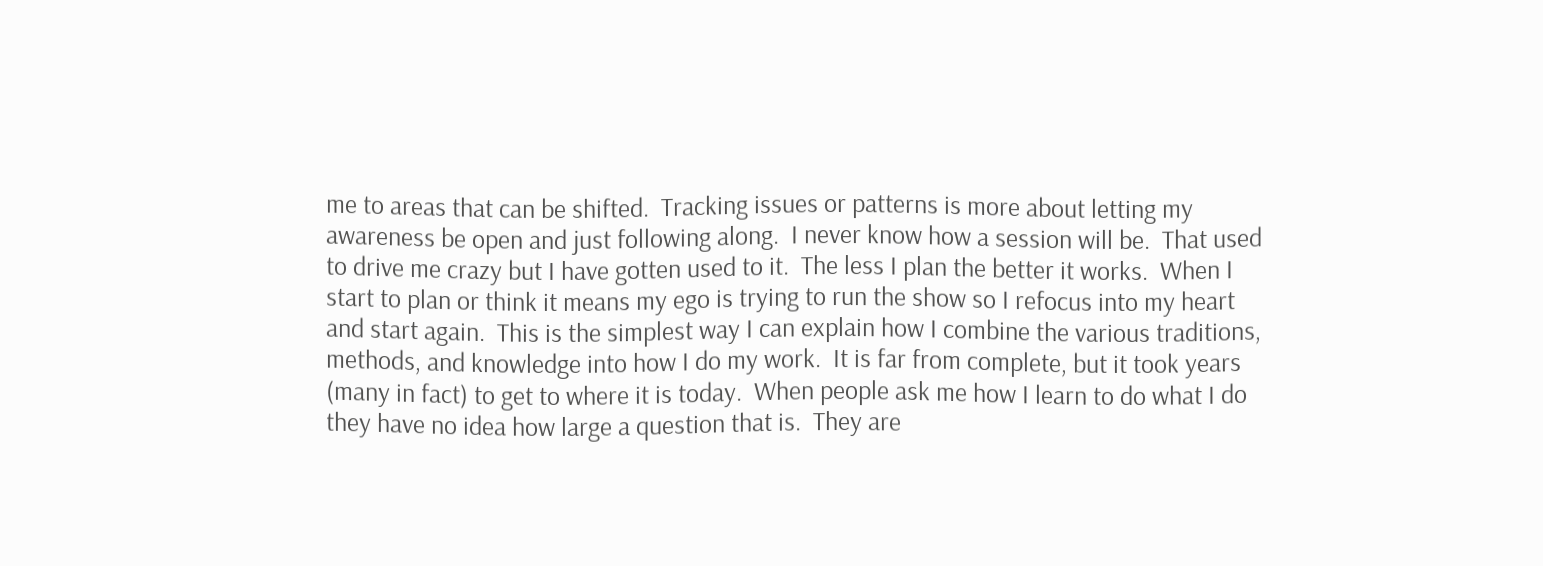me to areas that can be shifted.  Tracking issues or patterns is more about letting my awareness be open and just following along.  I never know how a session will be.  That used to drive me crazy but I have gotten used to it.  The less I plan the better it works.  When I start to plan or think it means my ego is trying to run the show so I refocus into my heart and start again.  This is the simplest way I can explain how I combine the various traditions, methods, and knowledge into how I do my work.  It is far from complete, but it took years (many in fact) to get to where it is today.  When people ask me how I learn to do what I do they have no idea how large a question that is.  They are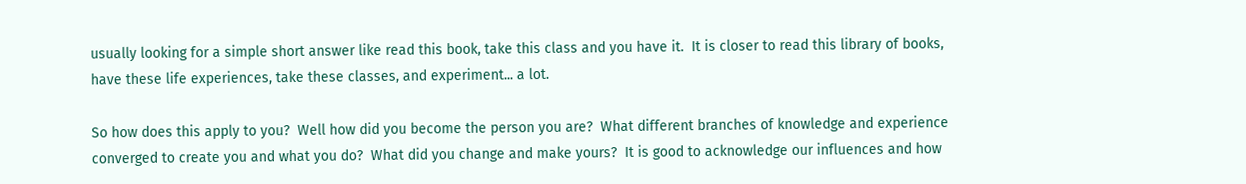usually looking for a simple short answer like read this book, take this class and you have it.  It is closer to read this library of books, have these life experiences, take these classes, and experiment... a lot.

So how does this apply to you?  Well how did you become the person you are?  What different branches of knowledge and experience converged to create you and what you do?  What did you change and make yours?  It is good to acknowledge our influences and how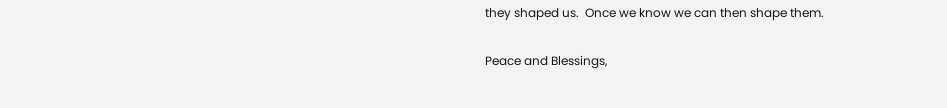they shaped us.  Once we know we can then shape them.

Peace and Blessings,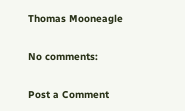Thomas Mooneagle

No comments:

Post a Comment